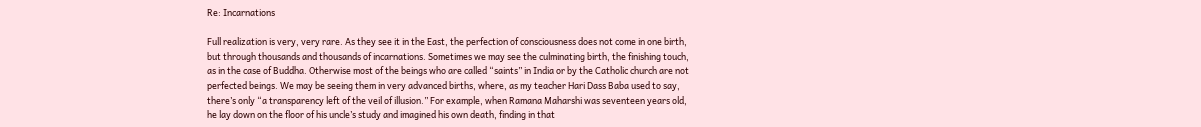Re: Incarnations

Full realization is very, very rare. As they see it in the East, the perfection of consciousness does not come in one birth, but through thousands and thousands of incarnations. Sometimes we may see the culminating birth, the finishing touch, as in the case of Buddha. Otherwise most of the beings who are called “saints” in India or by the Catholic church are not perfected beings. We may be seeing them in very advanced births, where, as my teacher Hari Dass Baba used to say, there’s only “a transparency left of the veil of illusion.” For example, when Ramana Maharshi was seventeen years old, he lay down on the floor of his uncle’s study and imagined his own death, finding in that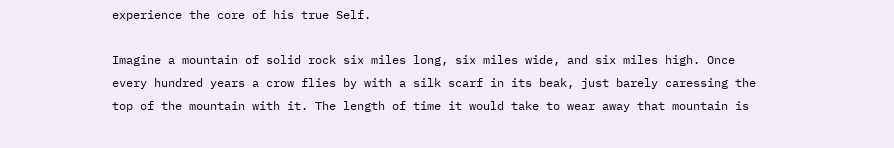experience the core of his true Self.

Imagine a mountain of solid rock six miles long, six miles wide, and six miles high. Once every hundred years a crow flies by with a silk scarf in its beak, just barely caressing the top of the mountain with it. The length of time it would take to wear away that mountain is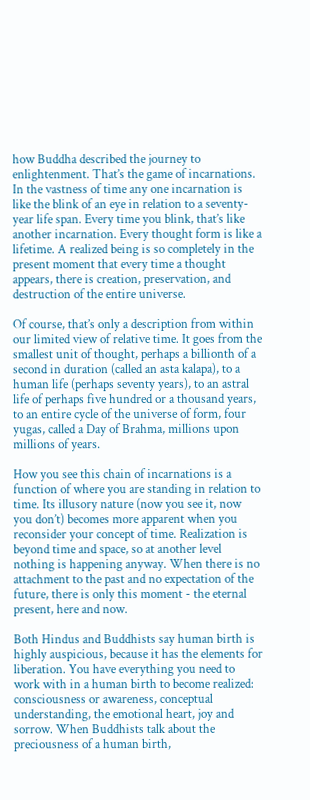how Buddha described the journey to enlightenment. That’s the game of incarnations. In the vastness of time any one incarnation is like the blink of an eye in relation to a seventy-year life span. Every time you blink, that’s like another incarnation. Every thought form is like a lifetime. A realized being is so completely in the present moment that every time a thought appears, there is creation, preservation, and destruction of the entire universe.

Of course, that’s only a description from within our limited view of relative time. It goes from the smallest unit of thought, perhaps a billionth of a second in duration (called an asta kalapa), to a human life (perhaps seventy years), to an astral life of perhaps five hundred or a thousand years, to an entire cycle of the universe of form, four yugas, called a Day of Brahma, millions upon millions of years.

How you see this chain of incarnations is a function of where you are standing in relation to time. Its illusory nature (now you see it, now you don’t) becomes more apparent when you reconsider your concept of time. Realization is beyond time and space, so at another level nothing is happening anyway. When there is no attachment to the past and no expectation of the future, there is only this moment - the eternal present, here and now.

Both Hindus and Buddhists say human birth is highly auspicious, because it has the elements for liberation. You have everything you need to work with in a human birth to become realized: consciousness or awareness, conceptual understanding, the emotional heart, joy and sorrow. When Buddhists talk about the preciousness of a human birth,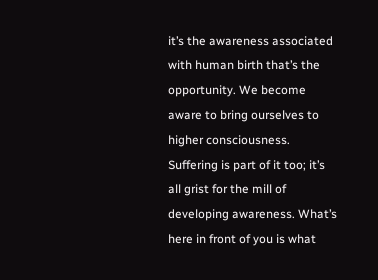it’s the awareness associated with human birth that’s the opportunity. We become aware to bring ourselves to higher consciousness. Suffering is part of it too; it’s all grist for the mill of developing awareness. What’s here in front of you is what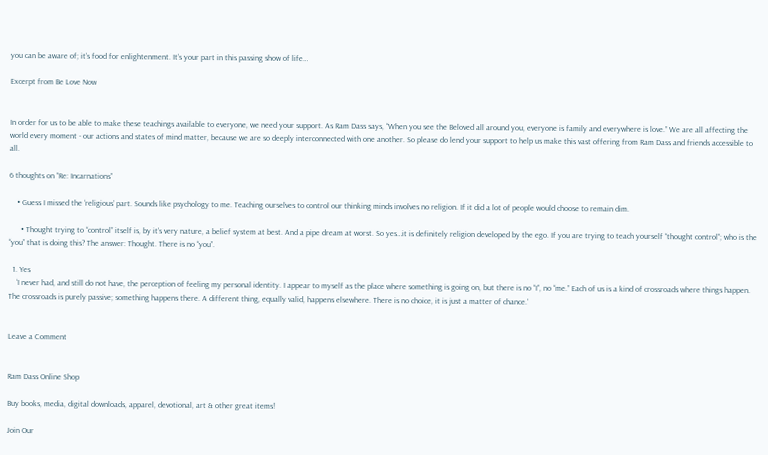you can be aware of; it’s food for enlightenment. It’s your part in this passing show of life…

Excerpt from Be Love Now


In order for us to be able to make these teachings available to everyone, we need your support. As Ram Dass says, “When you see the Beloved all around you, everyone is family and everywhere is love.” We are all affecting the world every moment - our actions and states of mind matter, because we are so deeply interconnected with one another. So please do lend your support to help us make this vast offering from Ram Dass and friends accessible to all.

6 thoughts on “Re: Incarnations”

    • Guess I missed the ‘religious’ part. Sounds like psychology to me. Teaching ourselves to control our thinking minds involves no religion. If it did a lot of people would choose to remain dim.

      • Thought trying to “control” itself is, by it’s very nature, a belief system at best. And a pipe dream at worst. So yes…it is definitely religion developed by the ego. If you are trying to teach yourself “thought control”; who is the “you” that is doing this? The answer: Thought. There is no “you”.

  1. Yes
    ‘I never had, and still do not have, the perception of feeling my personal identity. I appear to myself as the place where something is going on, but there is no “I”, no “me.” Each of us is a kind of crossroads where things happen. The crossroads is purely passive; something happens there. A different thing, equally valid, happens elsewhere. There is no choice, it is just a matter of chance.’


Leave a Comment


Ram Dass Online Shop

Buy books, media, digital downloads, apparel, devotional, art & other great items!

Join Our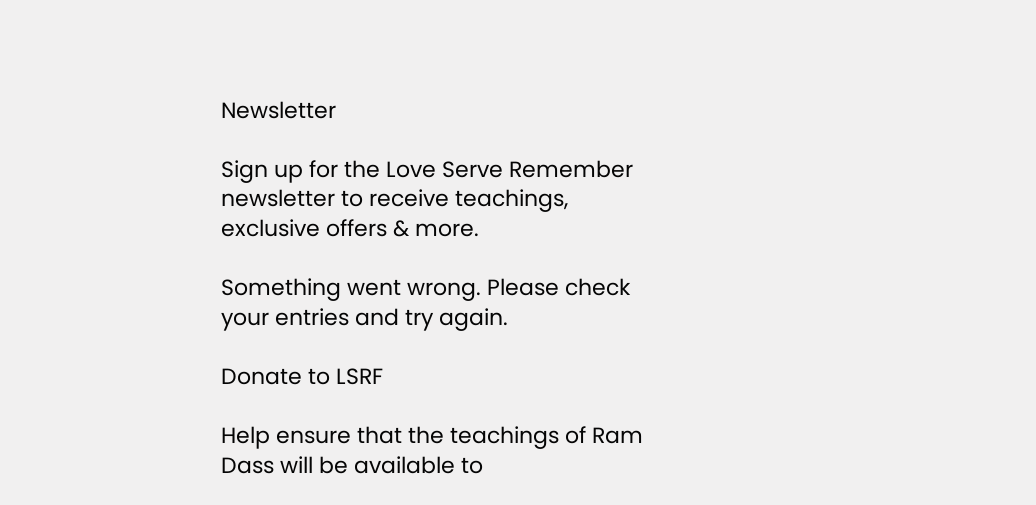Newsletter

Sign up for the Love Serve Remember newsletter to receive teachings, exclusive offers & more.

Something went wrong. Please check your entries and try again.

Donate to LSRF

Help ensure that the teachings of Ram Dass will be available to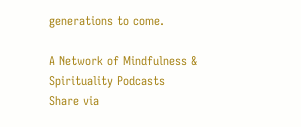generations to come.

A Network of Mindfulness & Spirituality Podcasts
Share via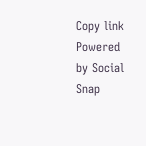Copy link
Powered by Social Snap